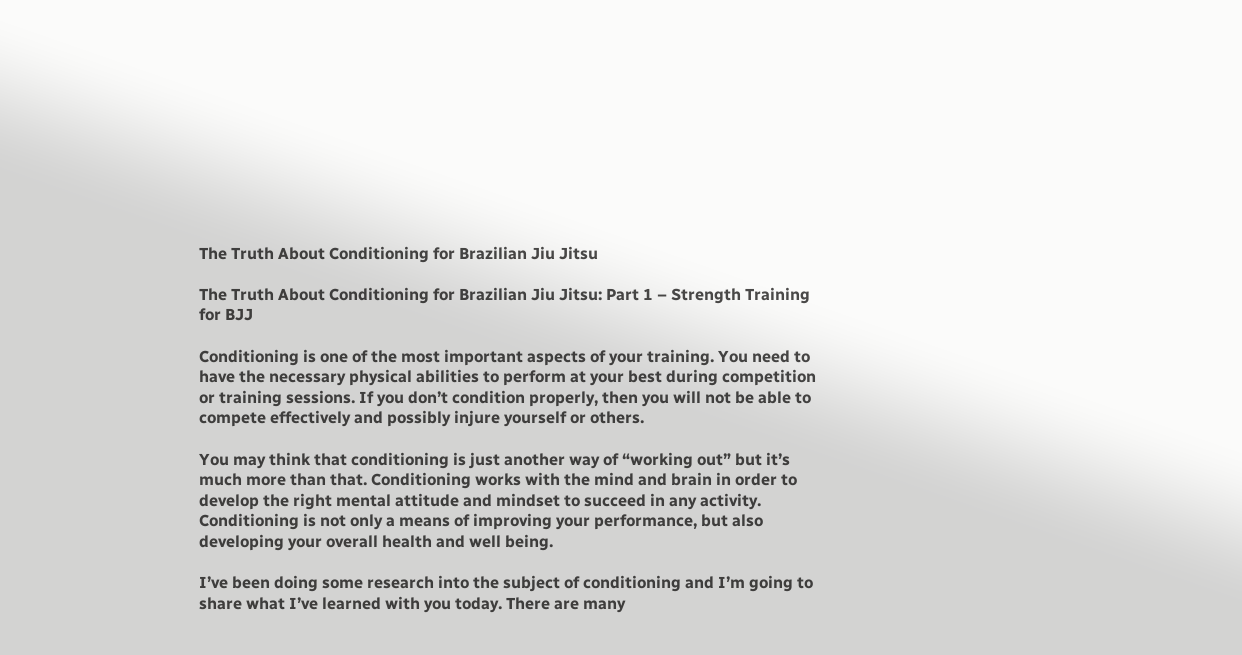The Truth About Conditioning for Brazilian Jiu Jitsu

The Truth About Conditioning for Brazilian Jiu Jitsu: Part 1 – Strength Training for BJJ

Conditioning is one of the most important aspects of your training. You need to have the necessary physical abilities to perform at your best during competition or training sessions. If you don’t condition properly, then you will not be able to compete effectively and possibly injure yourself or others.

You may think that conditioning is just another way of “working out” but it’s much more than that. Conditioning works with the mind and brain in order to develop the right mental attitude and mindset to succeed in any activity. Conditioning is not only a means of improving your performance, but also developing your overall health and well being.

I’ve been doing some research into the subject of conditioning and I’m going to share what I’ve learned with you today. There are many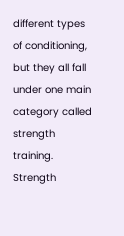different types of conditioning, but they all fall under one main category called strength training. Strength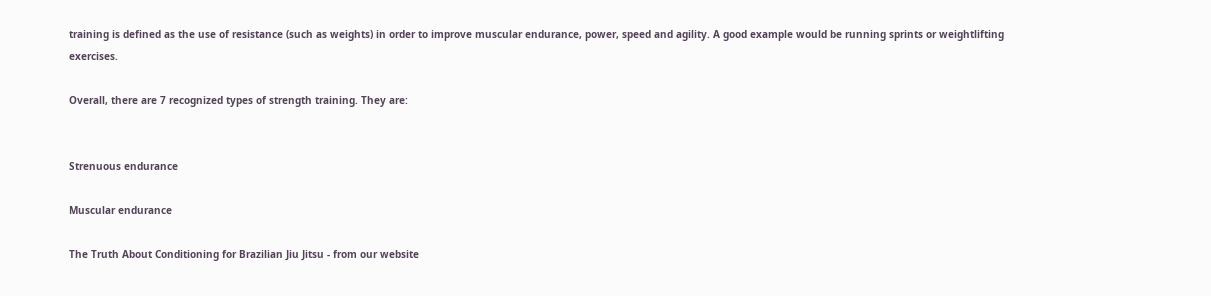training is defined as the use of resistance (such as weights) in order to improve muscular endurance, power, speed and agility. A good example would be running sprints or weightlifting exercises.

Overall, there are 7 recognized types of strength training. They are:


Strenuous endurance

Muscular endurance

The Truth About Conditioning for Brazilian Jiu Jitsu - from our website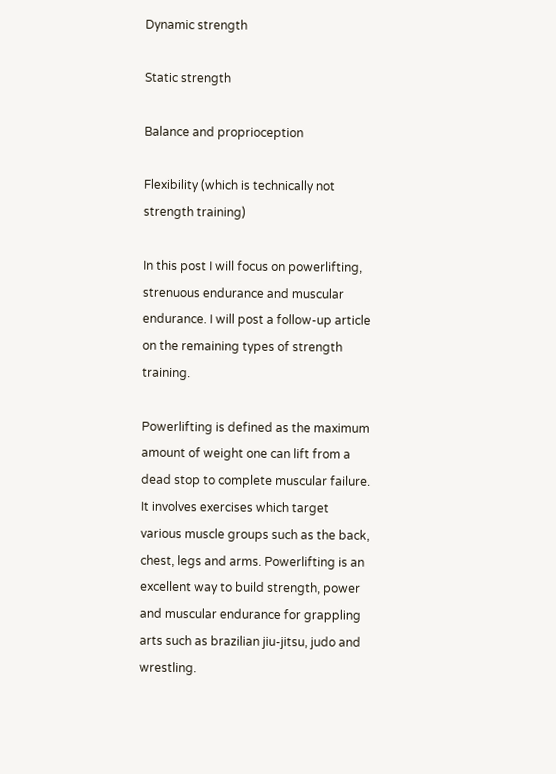Dynamic strength

Static strength

Balance and proprioception

Flexibility (which is technically not strength training)

In this post I will focus on powerlifting, strenuous endurance and muscular endurance. I will post a follow-up article on the remaining types of strength training.

Powerlifting is defined as the maximum amount of weight one can lift from a dead stop to complete muscular failure. It involves exercises which target various muscle groups such as the back, chest, legs and arms. Powerlifting is an excellent way to build strength, power and muscular endurance for grappling arts such as brazilian jiu-jitsu, judo and wrestling.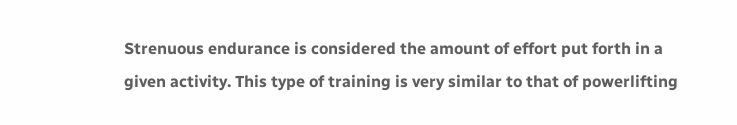Strenuous endurance is considered the amount of effort put forth in a given activity. This type of training is very similar to that of powerlifting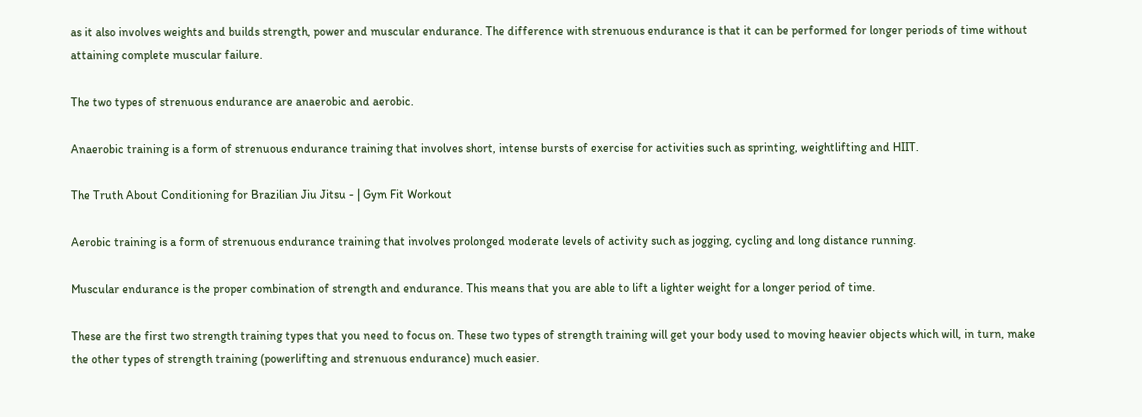as it also involves weights and builds strength, power and muscular endurance. The difference with strenuous endurance is that it can be performed for longer periods of time without attaining complete muscular failure.

The two types of strenuous endurance are anaerobic and aerobic.

Anaerobic training is a form of strenuous endurance training that involves short, intense bursts of exercise for activities such as sprinting, weightlifting and HIIT.

The Truth About Conditioning for Brazilian Jiu Jitsu - | Gym Fit Workout

Aerobic training is a form of strenuous endurance training that involves prolonged moderate levels of activity such as jogging, cycling and long distance running.

Muscular endurance is the proper combination of strength and endurance. This means that you are able to lift a lighter weight for a longer period of time.

These are the first two strength training types that you need to focus on. These two types of strength training will get your body used to moving heavier objects which will, in turn, make the other types of strength training (powerlifting and strenuous endurance) much easier.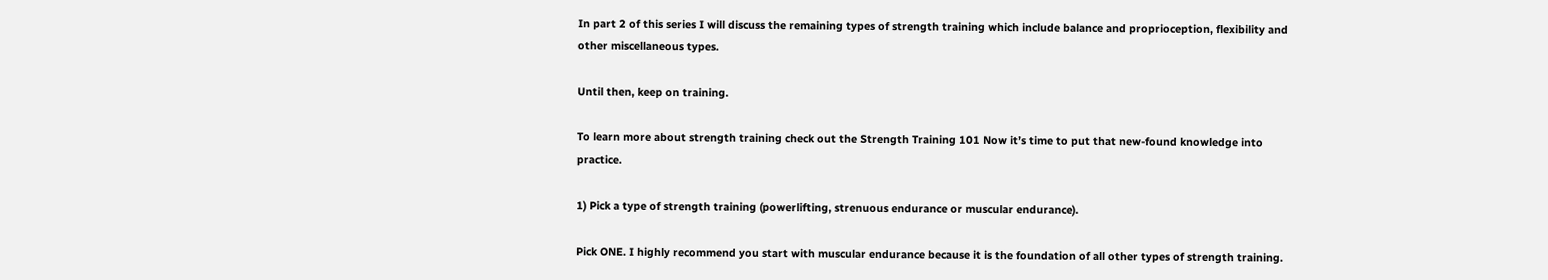In part 2 of this series I will discuss the remaining types of strength training which include balance and proprioception, flexibility and other miscellaneous types.

Until then, keep on training.

To learn more about strength training check out the Strength Training 101 Now it’s time to put that new-found knowledge into practice.

1) Pick a type of strength training (powerlifting, strenuous endurance or muscular endurance).

Pick ONE. I highly recommend you start with muscular endurance because it is the foundation of all other types of strength training.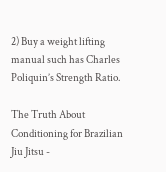2) Buy a weight lifting manual such has Charles Poliquin’s Strength Ratio.

The Truth About Conditioning for Brazilian Jiu Jitsu -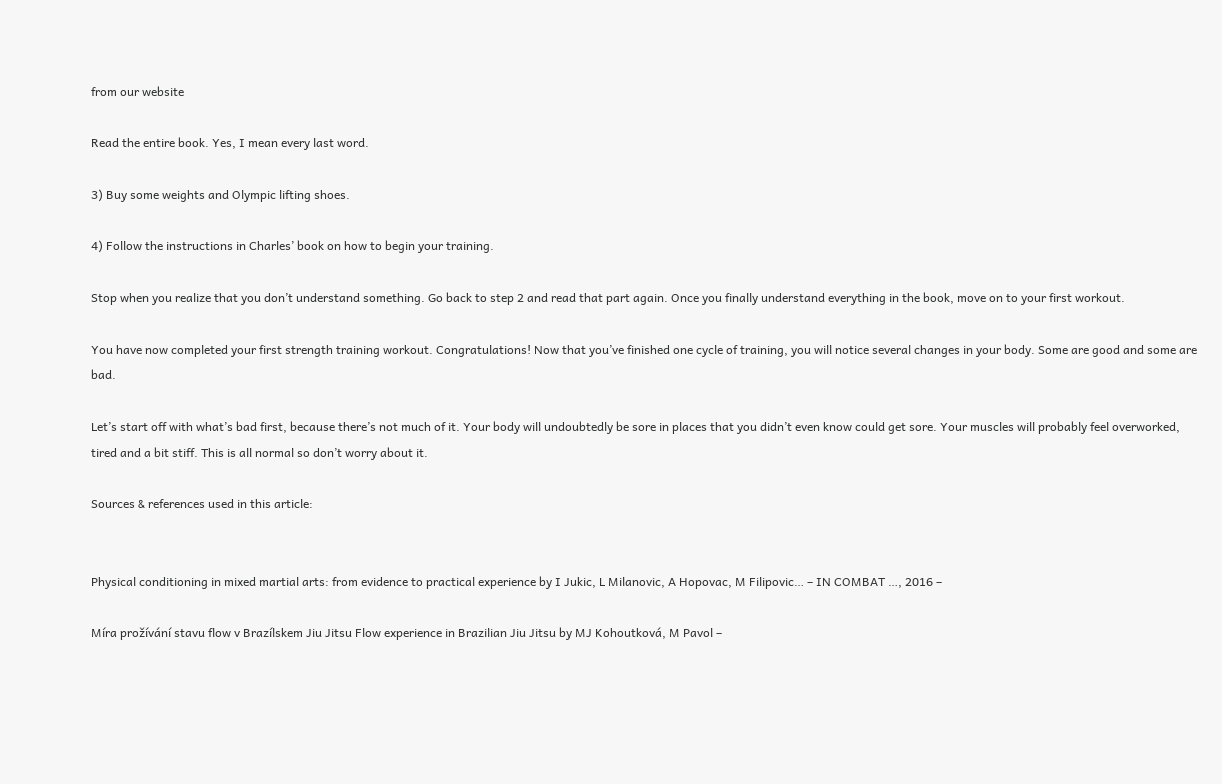from our website

Read the entire book. Yes, I mean every last word.

3) Buy some weights and Olympic lifting shoes.

4) Follow the instructions in Charles’ book on how to begin your training.

Stop when you realize that you don’t understand something. Go back to step 2 and read that part again. Once you finally understand everything in the book, move on to your first workout.

You have now completed your first strength training workout. Congratulations! Now that you’ve finished one cycle of training, you will notice several changes in your body. Some are good and some are bad.

Let’s start off with what’s bad first, because there’s not much of it. Your body will undoubtedly be sore in places that you didn’t even know could get sore. Your muscles will probably feel overworked, tired and a bit stiff. This is all normal so don’t worry about it.

Sources & references used in this article:


Physical conditioning in mixed martial arts: from evidence to practical experience by I Jukic, L Milanovic, A Hopovac, M Filipovic… – IN COMBAT …, 2016 –

Míra prožívání stavu flow v Brazílskem Jiu Jitsu Flow experience in Brazilian Jiu Jitsu by MJ Kohoutková, M Pavol –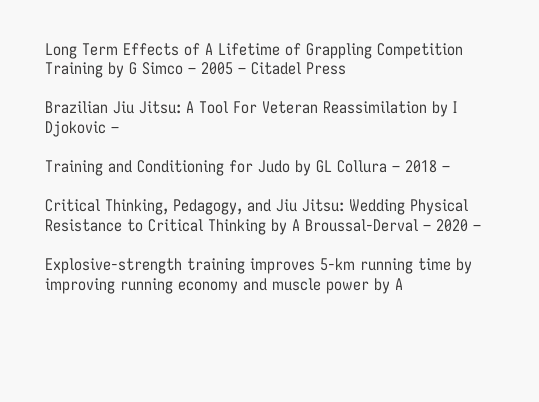Long Term Effects of A Lifetime of Grappling Competition Training by G Simco – 2005 – Citadel Press

Brazilian Jiu Jitsu: A Tool For Veteran Reassimilation by I Djokovic –

Training and Conditioning for Judo by GL Collura – 2018 –

Critical Thinking, Pedagogy, and Jiu Jitsu: Wedding Physical Resistance to Critical Thinking by A Broussal-Derval – 2020 –

Explosive-strength training improves 5-km running time by improving running economy and muscle power by A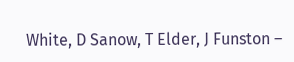White, D Sanow, T Elder, J Funston –